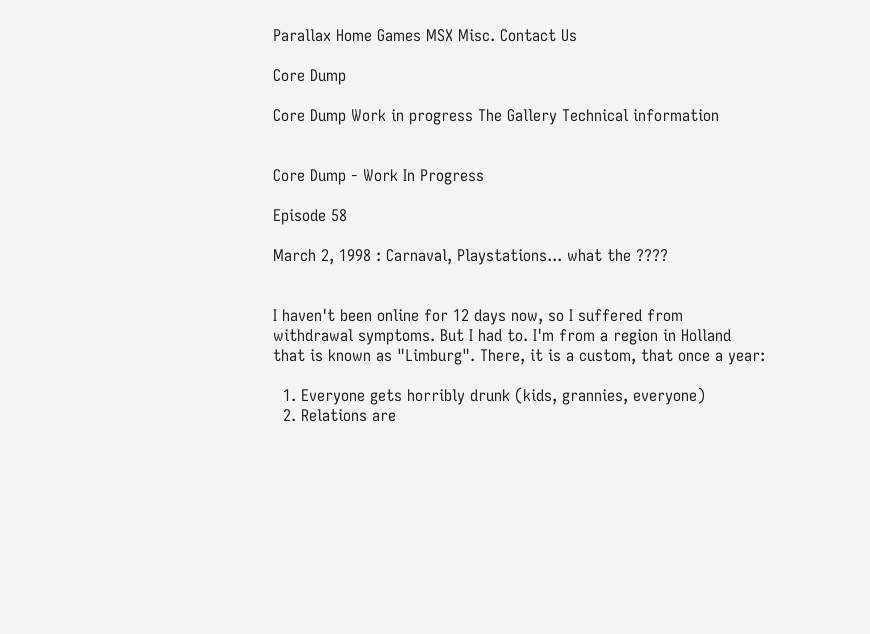Parallax Home Games MSX Misc. Contact Us

Core Dump

Core Dump Work in progress The Gallery Technical information


Core Dump - Work In Progress

Episode 58

March 2, 1998 : Carnaval, Playstations... what the ????


I haven't been online for 12 days now, so I suffered from withdrawal symptoms. But I had to. I'm from a region in Holland that is known as "Limburg". There, it is a custom, that once a year:

  1. Everyone gets horribly drunk (kids, grannies, everyone)
  2. Relations are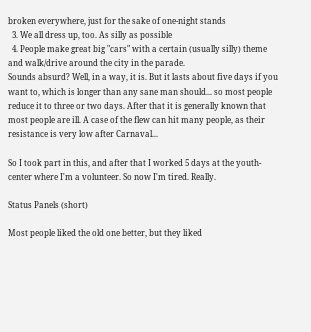broken everywhere, just for the sake of one-night stands
  3. We all dress up, too. As silly as possible
  4. People make great big "cars" with a certain (usually silly) theme and walk/drive around the city in the parade.
Sounds absurd? Well, in a way, it is. But it lasts about five days if you want to, which is longer than any sane man should... so most people reduce it to three or two days. After that it is generally known that most people are ill. A case of the flew can hit many people, as their resistance is very low after Carnaval...

So I took part in this, and after that I worked 5 days at the youth-center where I'm a volunteer. So now I'm tired. Really.

Status Panels (short)

Most people liked the old one better, but they liked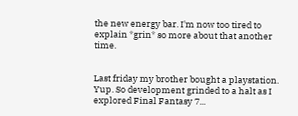the new energy bar. I'm now too tired to explain *grin* so more about that another time.


Last friday my brother bought a playstation. Yup. So development grinded to a halt as I explored Final Fantasy 7...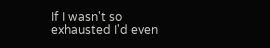If I wasn't so exhausted I'd even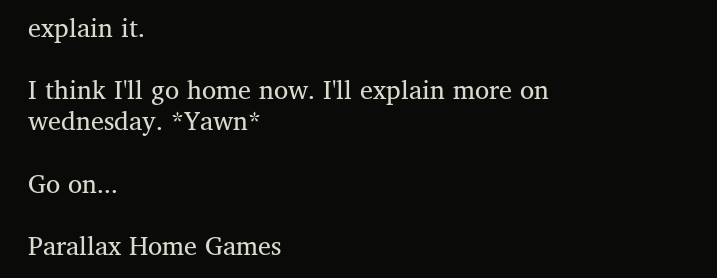explain it.

I think I'll go home now. I'll explain more on wednesday. *Yawn*

Go on...

Parallax Home Games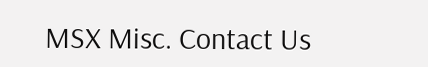MSX Misc. Contact Us